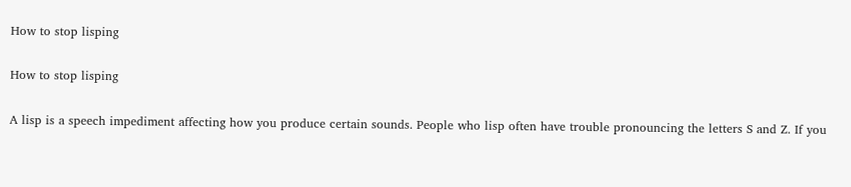How to stop lisping

How to stop lisping

A lisp is a speech impediment affecting how you produce certain sounds. People who lisp often have trouble pronouncing the letters S and Z. If you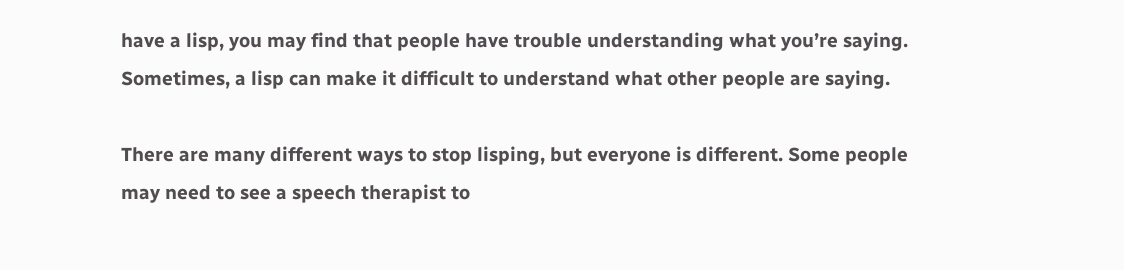have a lisp, you may find that people have trouble understanding what you’re saying. Sometimes, a lisp can make it difficult to understand what other people are saying.

There are many different ways to stop lisping, but everyone is different. Some people may need to see a speech therapist to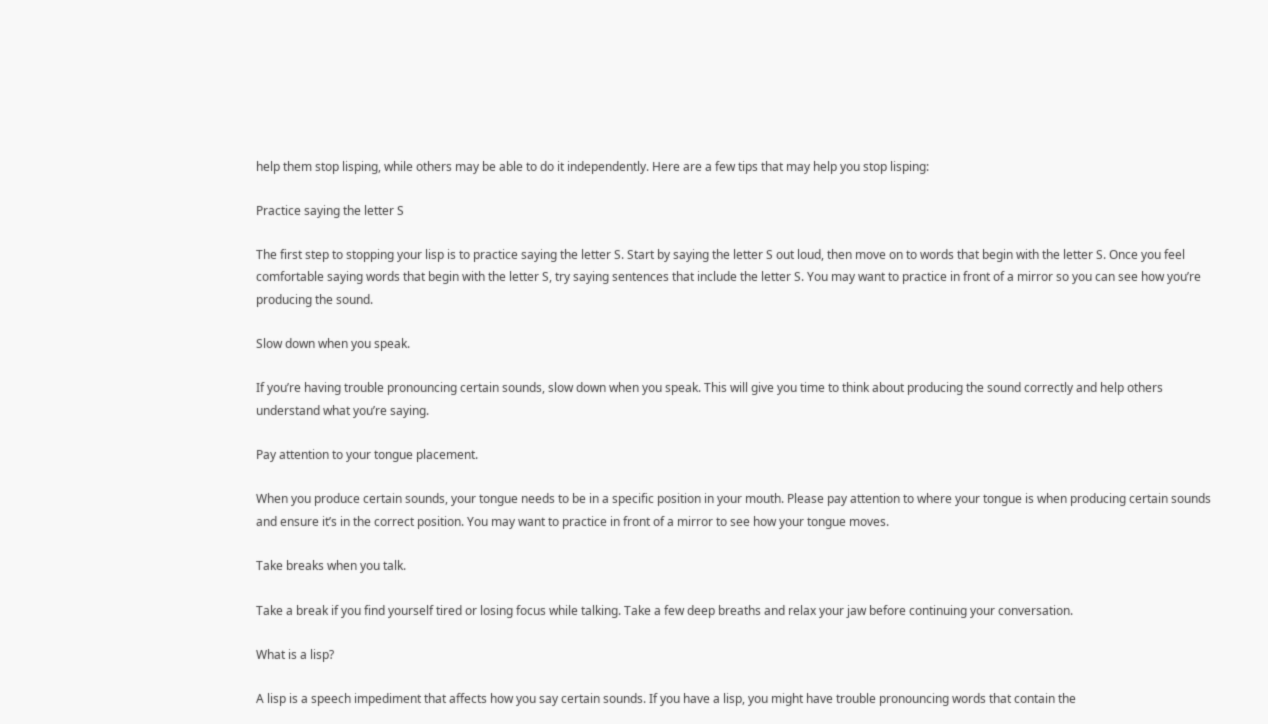help them stop lisping, while others may be able to do it independently. Here are a few tips that may help you stop lisping:

Practice saying the letter S

The first step to stopping your lisp is to practice saying the letter S. Start by saying the letter S out loud, then move on to words that begin with the letter S. Once you feel comfortable saying words that begin with the letter S, try saying sentences that include the letter S. You may want to practice in front of a mirror so you can see how you’re producing the sound.

Slow down when you speak.

If you’re having trouble pronouncing certain sounds, slow down when you speak. This will give you time to think about producing the sound correctly and help others understand what you’re saying.

Pay attention to your tongue placement.

When you produce certain sounds, your tongue needs to be in a specific position in your mouth. Please pay attention to where your tongue is when producing certain sounds and ensure it’s in the correct position. You may want to practice in front of a mirror to see how your tongue moves.

Take breaks when you talk.

Take a break if you find yourself tired or losing focus while talking. Take a few deep breaths and relax your jaw before continuing your conversation.

What is a lisp?

A lisp is a speech impediment that affects how you say certain sounds. If you have a lisp, you might have trouble pronouncing words that contain the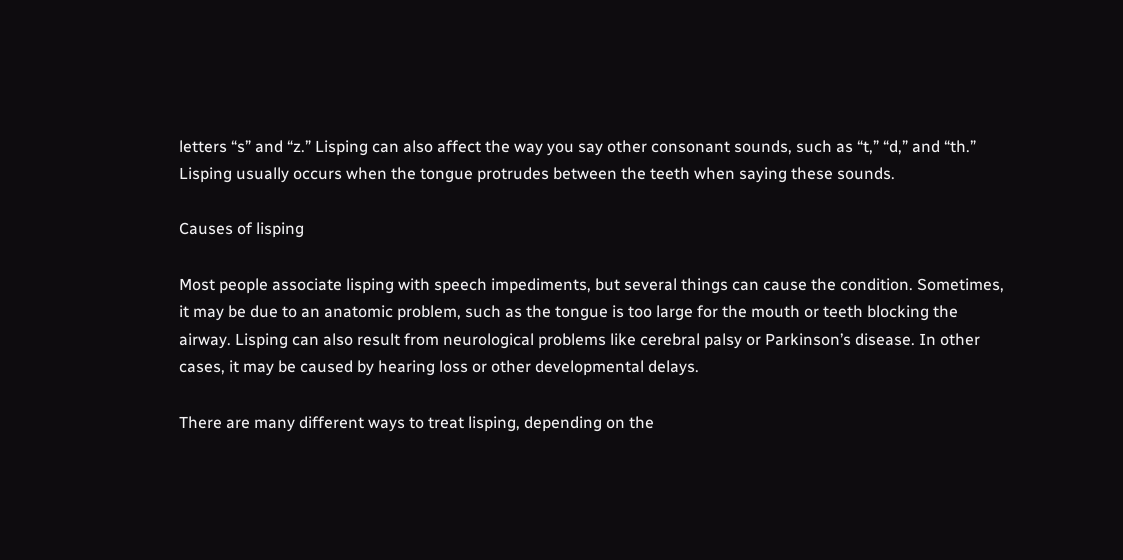letters “s” and “z.” Lisping can also affect the way you say other consonant sounds, such as “t,” “d,” and “th.” Lisping usually occurs when the tongue protrudes between the teeth when saying these sounds.

Causes of lisping

Most people associate lisping with speech impediments, but several things can cause the condition. Sometimes, it may be due to an anatomic problem, such as the tongue is too large for the mouth or teeth blocking the airway. Lisping can also result from neurological problems like cerebral palsy or Parkinson’s disease. In other cases, it may be caused by hearing loss or other developmental delays.

There are many different ways to treat lisping, depending on the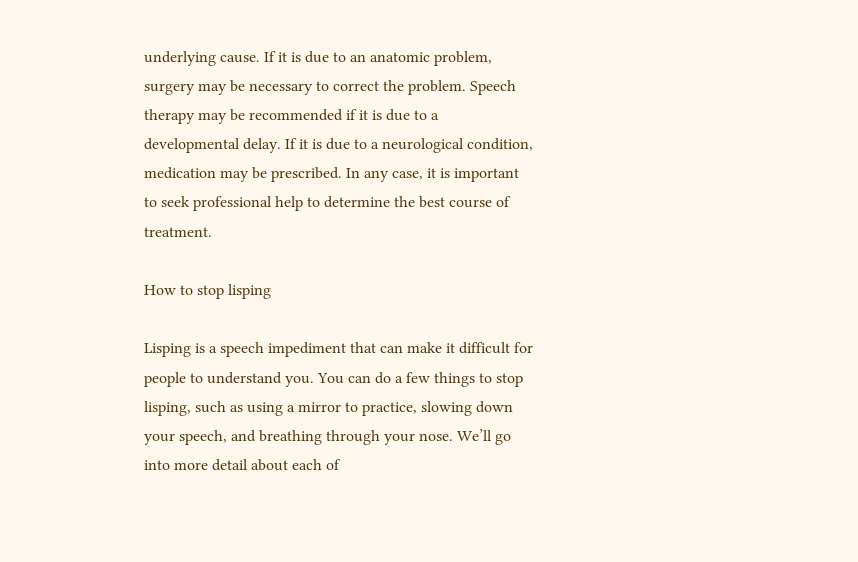underlying cause. If it is due to an anatomic problem, surgery may be necessary to correct the problem. Speech therapy may be recommended if it is due to a developmental delay. If it is due to a neurological condition, medication may be prescribed. In any case, it is important to seek professional help to determine the best course of treatment.

How to stop lisping

Lisping is a speech impediment that can make it difficult for people to understand you. You can do a few things to stop lisping, such as using a mirror to practice, slowing down your speech, and breathing through your nose. We’ll go into more detail about each of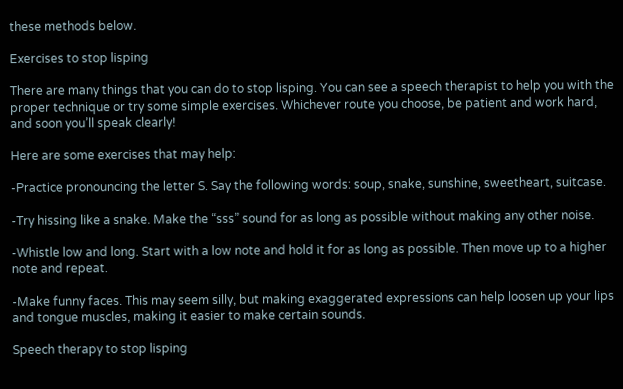these methods below.

Exercises to stop lisping

There are many things that you can do to stop lisping. You can see a speech therapist to help you with the proper technique or try some simple exercises. Whichever route you choose, be patient and work hard, and soon you’ll speak clearly!

Here are some exercises that may help:

-Practice pronouncing the letter S. Say the following words: soup, snake, sunshine, sweetheart, suitcase.

-Try hissing like a snake. Make the “sss” sound for as long as possible without making any other noise.

-Whistle low and long. Start with a low note and hold it for as long as possible. Then move up to a higher note and repeat.

-Make funny faces. This may seem silly, but making exaggerated expressions can help loosen up your lips and tongue muscles, making it easier to make certain sounds.

Speech therapy to stop lisping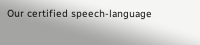Our certified speech-language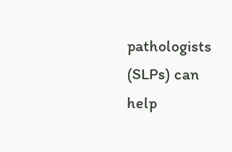pathologists (SLPs) can help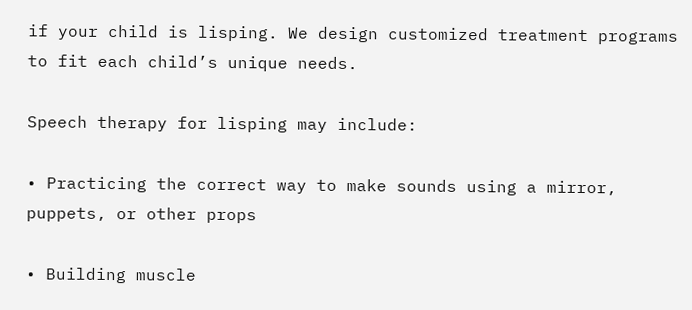if your child is lisping. We design customized treatment programs to fit each child’s unique needs.

Speech therapy for lisping may include:

• Practicing the correct way to make sounds using a mirror, puppets, or other props

• Building muscle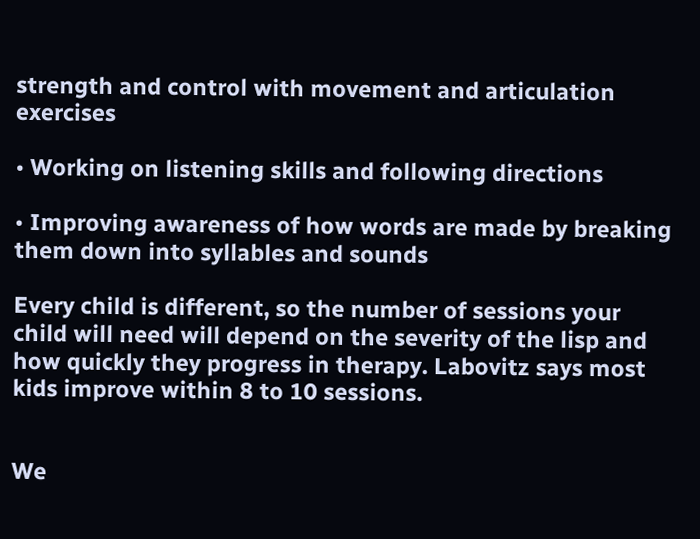strength and control with movement and articulation exercises

• Working on listening skills and following directions

• Improving awareness of how words are made by breaking them down into syllables and sounds

Every child is different, so the number of sessions your child will need will depend on the severity of the lisp and how quickly they progress in therapy. Labovitz says most kids improve within 8 to 10 sessions.


We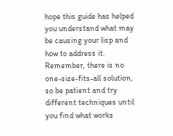hope this guide has helped you understand what may be causing your lisp and how to address it. Remember, there is no one-size-fits-all solution, so be patient and try different techniques until you find what works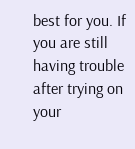best for you. If you are still having trouble after trying on your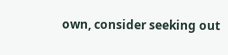own, consider seeking out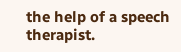the help of a speech therapist.